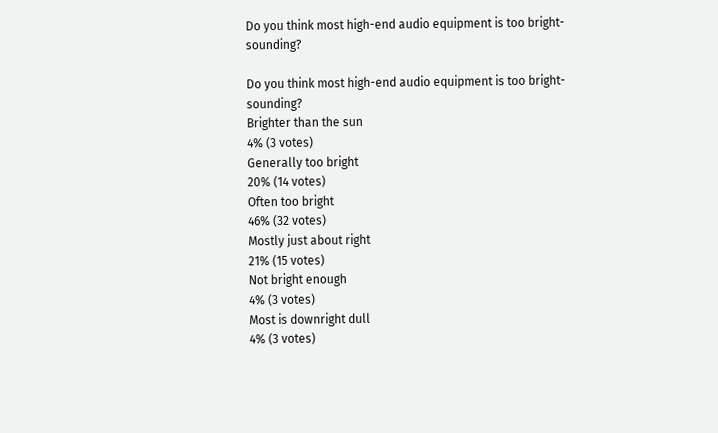Do you think most high-end audio equipment is too bright-sounding?

Do you think most high-end audio equipment is too bright-sounding?
Brighter than the sun
4% (3 votes)
Generally too bright
20% (14 votes)
Often too bright
46% (32 votes)
Mostly just about right
21% (15 votes)
Not bright enough
4% (3 votes)
Most is downright dull
4% (3 votes)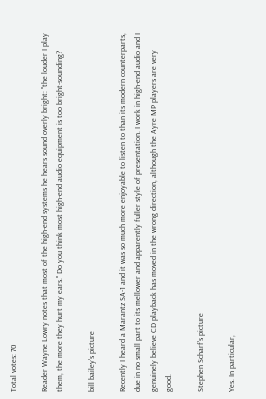Total votes: 70

Reader Wayne Lowry notes that most of the high-end systems he hears sound overly bright: "the louder I play them, the more they hurt my ears." Do you think most high-end audio equipment is too bright-sounding?

bill bailey's picture

Recently I heard a Marantz SA-1 and it was so much more enjoyable to listen to than its modern counterparts, due in no small part to its mellower and apparently fuller style of presentation. I work in high-end audio and I genuinely believe CD playback has moved in the wrong direction, although the Ayre MP players are very good.

Stephen Scharf's picture

Yes. In particular,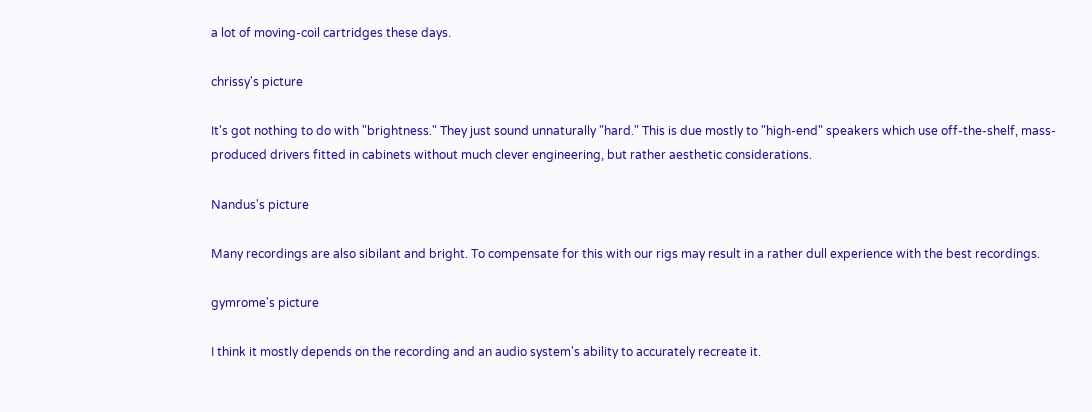a lot of moving-coil cartridges these days.

chrissy's picture

It's got nothing to do with "brightness." They just sound unnaturally "hard." This is due mostly to "high-end" speakers which use off-the-shelf, mass-produced drivers fitted in cabinets without much clever engineering, but rather aesthetic considerations.

Nandus's picture

Many recordings are also sibilant and bright. To compensate for this with our rigs may result in a rather dull experience with the best recordings.

gymrome's picture

I think it mostly depends on the recording and an audio system's ability to accurately recreate it.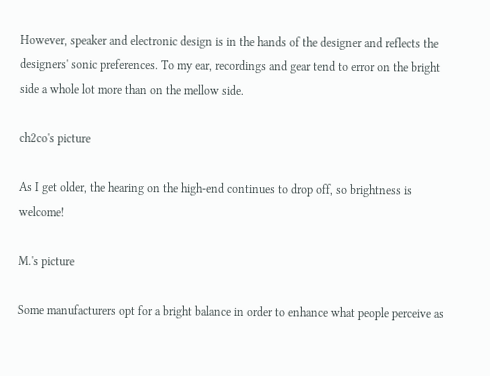However, speaker and electronic design is in the hands of the designer and reflects the designers' sonic preferences. To my ear, recordings and gear tend to error on the bright side a whole lot more than on the mellow side.

ch2co's picture

As I get older, the hearing on the high-end continues to drop off, so brightness is welcome!

M.'s picture

Some manufacturers opt for a bright balance in order to enhance what people perceive as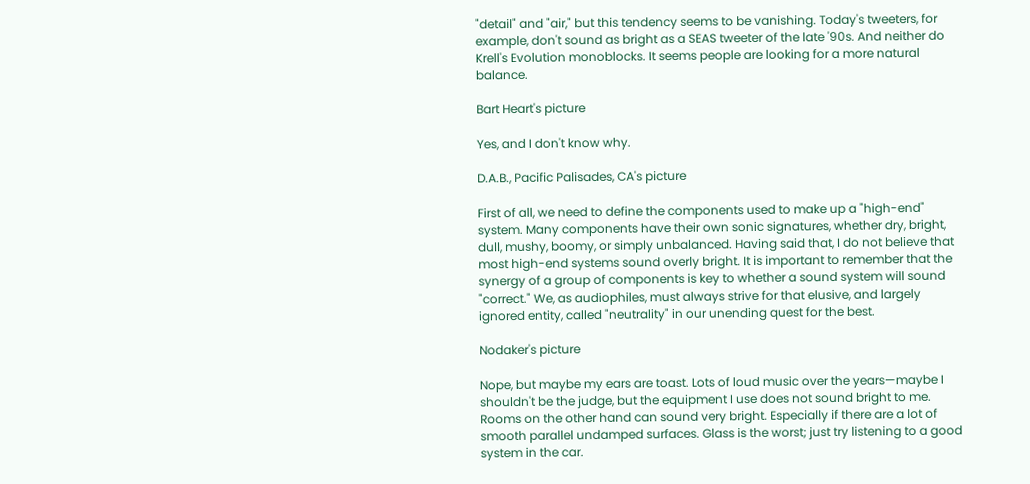"detail" and "air," but this tendency seems to be vanishing. Today's tweeters, for example, don't sound as bright as a SEAS tweeter of the late '90s. And neither do Krell's Evolution monoblocks. It seems people are looking for a more natural balance.

Bart Heart's picture

Yes, and I don't know why.

D.A.B., Pacific Palisades, CA's picture

First of all, we need to define the components used to make up a "high-end" system. Many components have their own sonic signatures, whether dry, bright, dull, mushy, boomy, or simply unbalanced. Having said that, I do not believe that most high-end systems sound overly bright. It is important to remember that the synergy of a group of components is key to whether a sound system will sound "correct." We, as audiophiles, must always strive for that elusive, and largely ignored entity, called "neutrality" in our unending quest for the best.

Nodaker's picture

Nope, but maybe my ears are toast. Lots of loud music over the years—maybe I shouldn't be the judge, but the equipment I use does not sound bright to me. Rooms on the other hand can sound very bright. Especially if there are a lot of smooth parallel undamped surfaces. Glass is the worst; just try listening to a good system in the car.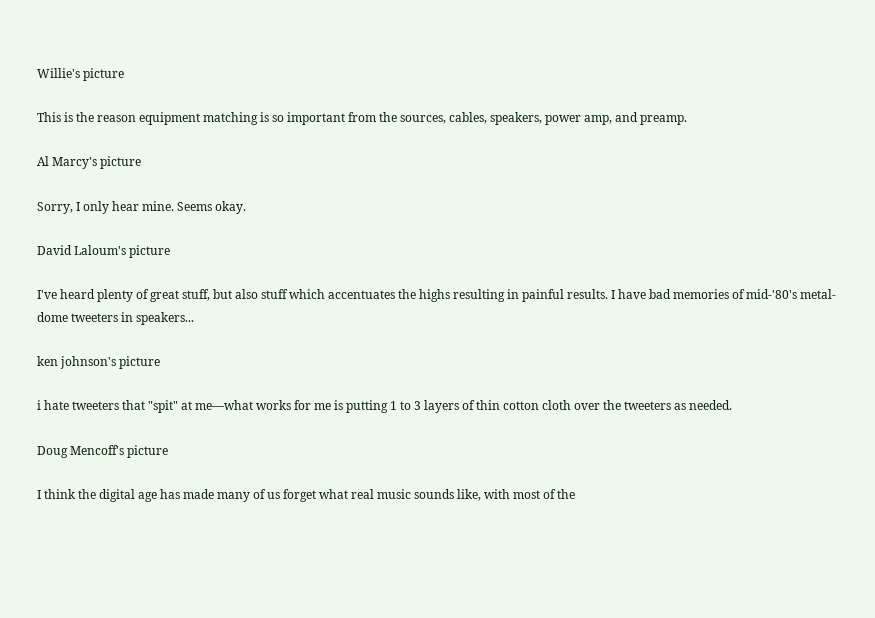Willie's picture

This is the reason equipment matching is so important from the sources, cables, speakers, power amp, and preamp.

Al Marcy's picture

Sorry, I only hear mine. Seems okay.

David Laloum's picture

I've heard plenty of great stuff, but also stuff which accentuates the highs resulting in painful results. I have bad memories of mid-'80's metal-dome tweeters in speakers...

ken johnson's picture

i hate tweeters that "spit" at me—what works for me is putting 1 to 3 layers of thin cotton cloth over the tweeters as needed.

Doug Mencoff's picture

I think the digital age has made many of us forget what real music sounds like, with most of the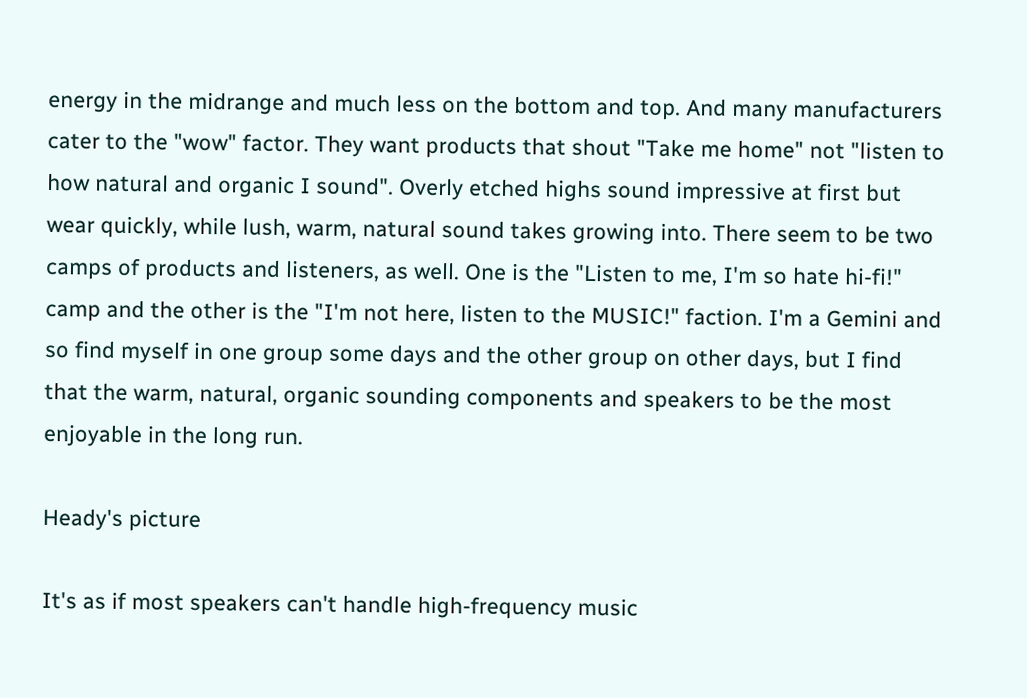energy in the midrange and much less on the bottom and top. And many manufacturers cater to the "wow" factor. They want products that shout "Take me home" not "listen to how natural and organic I sound". Overly etched highs sound impressive at first but wear quickly, while lush, warm, natural sound takes growing into. There seem to be two camps of products and listeners, as well. One is the "Listen to me, I'm so hate hi-fi!" camp and the other is the "I'm not here, listen to the MUSIC!" faction. I'm a Gemini and so find myself in one group some days and the other group on other days, but I find that the warm, natural, organic sounding components and speakers to be the most enjoyable in the long run.

Heady's picture

It's as if most speakers can't handle high-frequency music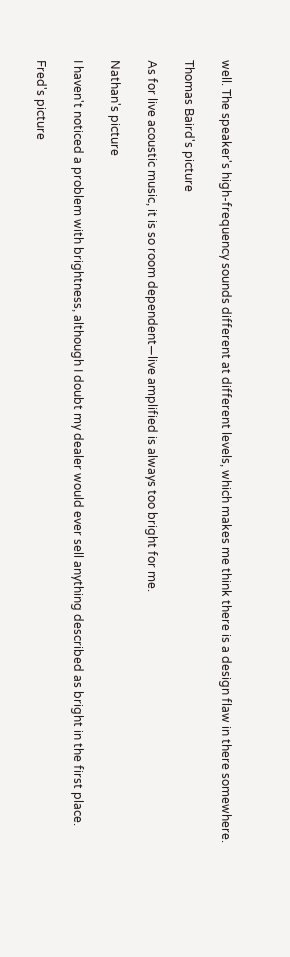well. The speaker's high-frequency sounds different at different levels, which makes me think there is a design flaw in there somewhere.

Thomas Baird's picture

As for live acoustic music, it is so room dependent—live amplified is always too bright for me.

Nathan's picture

I haven't noticed a problem with brightness, although I doubt my dealer would ever sell anything described as bright in the first place.

Fred's picture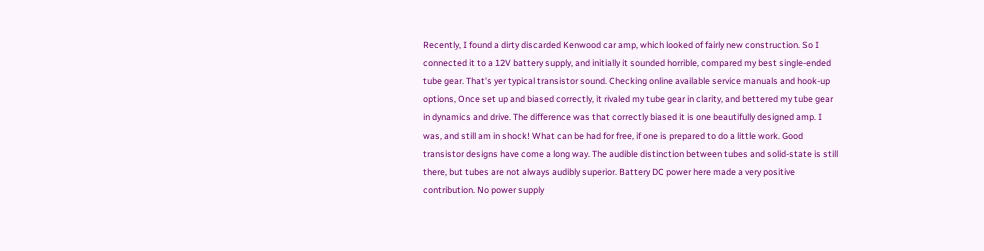Recently, I found a dirty discarded Kenwood car amp, which looked of fairly new construction. So I connected it to a 12V battery supply, and initially it sounded horrible, compared my best single-ended tube gear. That's yer typical transistor sound. Checking online available service manuals and hook-up options, Once set up and biased correctly, it rivaled my tube gear in clarity, and bettered my tube gear in dynamics and drive. The difference was that correctly biased it is one beautifully designed amp. I was, and still am in shock! What can be had for free, if one is prepared to do a little work. Good transistor designs have come a long way. The audible distinction between tubes and solid-state is still there, but tubes are not always audibly superior. Battery DC power here made a very positive contribution. No power supply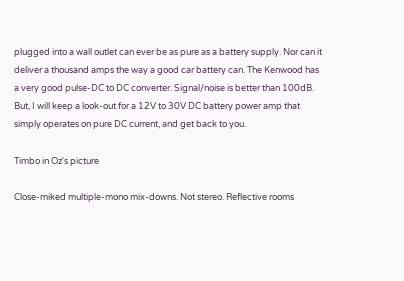plugged into a wall outlet can ever be as pure as a battery supply. Nor can it deliver a thousand amps the way a good car battery can. The Kenwood has a very good pulse-DC to DC converter. Signal/noise is better than 100dB. But, I will keep a look-out for a 12V to 30V DC battery power amp that simply operates on pure DC current, and get back to you.

Timbo in Oz's picture

Close-miked multiple-mono mix-downs. Not stereo. Reflective rooms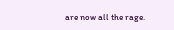are now all the rage.